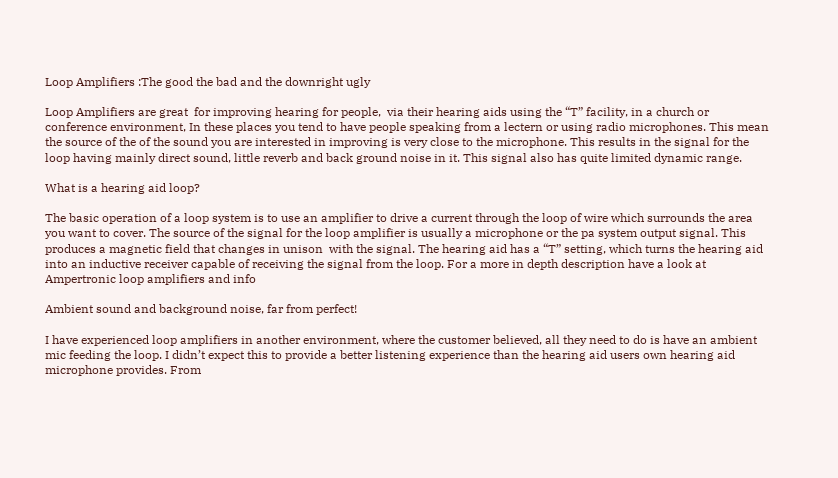Loop Amplifiers :The good the bad and the downright ugly

Loop Amplifiers are great  for improving hearing for people,  via their hearing aids using the “T” facility, in a church or conference environment, In these places you tend to have people speaking from a lectern or using radio microphones. This mean the source of the of the sound you are interested in improving is very close to the microphone. This results in the signal for the loop having mainly direct sound, little reverb and back ground noise in it. This signal also has quite limited dynamic range.

What is a hearing aid loop?

The basic operation of a loop system is to use an amplifier to drive a current through the loop of wire which surrounds the area you want to cover. The source of the signal for the loop amplifier is usually a microphone or the pa system output signal. This produces a magnetic field that changes in unison  with the signal. The hearing aid has a “T” setting, which turns the hearing aid into an inductive receiver capable of receiving the signal from the loop. For a more in depth description have a look at Ampertronic loop amplifiers and info

Ambient sound and background noise, far from perfect!

I have experienced loop amplifiers in another environment, where the customer believed, all they need to do is have an ambient mic feeding the loop. I didn’t expect this to provide a better listening experience than the hearing aid users own hearing aid microphone provides. From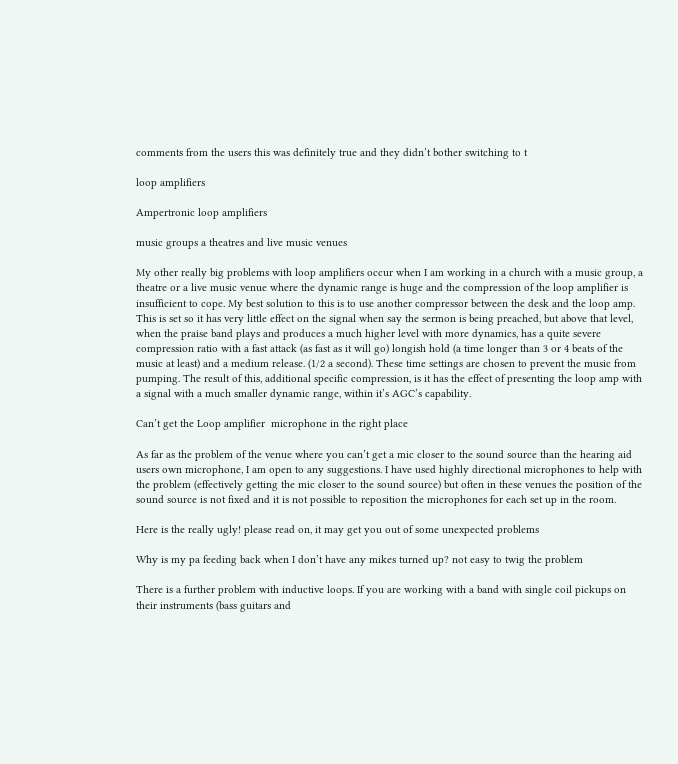comments from the users this was definitely true and they didn’t bother switching to t

loop amplifiers

Ampertronic loop amplifiers

music groups a theatres and live music venues

My other really big problems with loop amplifiers occur when I am working in a church with a music group, a theatre or a live music venue where the dynamic range is huge and the compression of the loop amplifier is insufficient to cope. My best solution to this is to use another compressor between the desk and the loop amp. This is set so it has very little effect on the signal when say the sermon is being preached, but above that level, when the praise band plays and produces a much higher level with more dynamics, has a quite severe compression ratio with a fast attack (as fast as it will go) longish hold (a time longer than 3 or 4 beats of the music at least) and a medium release. (1/2 a second). These time settings are chosen to prevent the music from pumping. The result of this, additional specific compression, is it has the effect of presenting the loop amp with a signal with a much smaller dynamic range, within it’s AGC’s capability.

Can’t get the Loop amplifier  microphone in the right place

As far as the problem of the venue where you can’t get a mic closer to the sound source than the hearing aid users own microphone, I am open to any suggestions. I have used highly directional microphones to help with the problem (effectively getting the mic closer to the sound source) but often in these venues the position of the sound source is not fixed and it is not possible to reposition the microphones for each set up in the room.

Here is the really ugly! please read on, it may get you out of some unexpected problems

Why is my pa feeding back when I don’t have any mikes turned up? not easy to twig the problem

There is a further problem with inductive loops. If you are working with a band with single coil pickups on their instruments (bass guitars and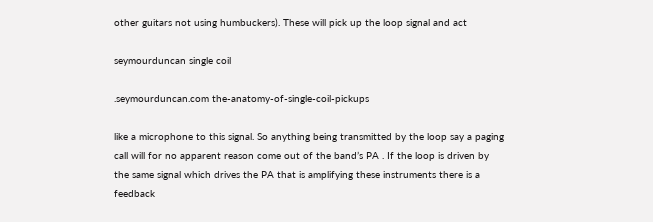other guitars not using humbuckers). These will pick up the loop signal and act

seymourduncan single coil

.seymourduncan.com the-anatomy-of-single-coil-pickups

like a microphone to this signal. So anything being transmitted by the loop say a paging call will for no apparent reason come out of the band’s PA . If the loop is driven by the same signal which drives the PA that is amplifying these instruments there is a feedback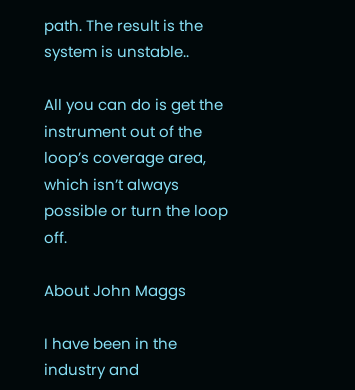path. The result is the system is unstable..

All you can do is get the instrument out of the loop’s coverage area, which isn’t always possible or turn the loop off.

About John Maggs

I have been in the industry and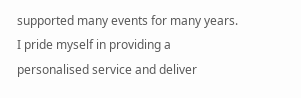supported many events for many years. I pride myself in providing a personalised service and deliver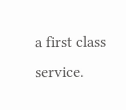a first class service.